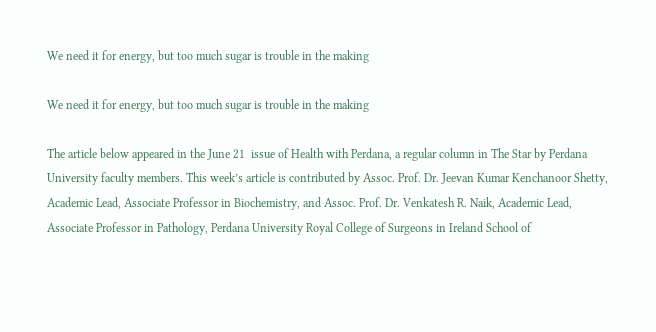We need it for energy, but too much sugar is trouble in the making

We need it for energy, but too much sugar is trouble in the making

The article below appeared in the June 21  issue of Health with Perdana, a regular column in The Star by Perdana University faculty members. This week’s article is contributed by Assoc. Prof. Dr. Jeevan Kumar Kenchanoor Shetty, Academic Lead, Associate Professor in Biochemistry, and Assoc. Prof. Dr. Venkatesh R. Naik, Academic Lead, Associate Professor in Pathology, Perdana University Royal College of Surgeons in Ireland School of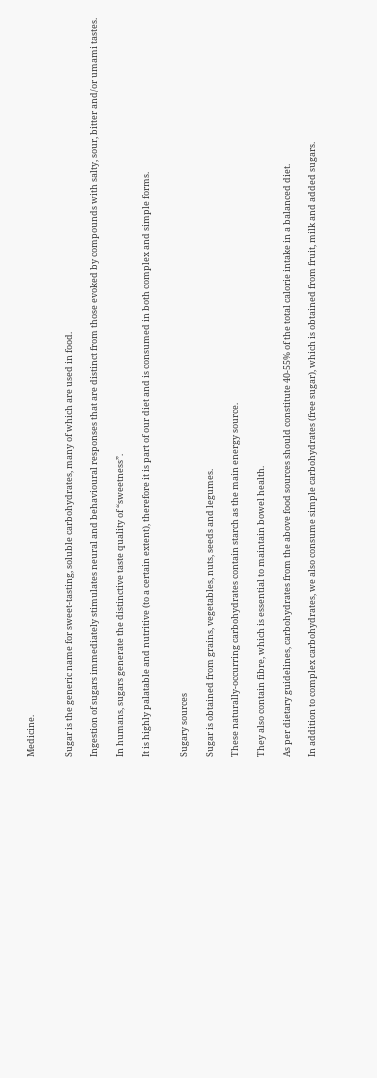Medicine.


Sugar is the generic name for sweet-tasting, soluble carbohydrates, many of which are used in food.

Ingestion of sugars immediately stimulates neural and behavioural responses that are distinct from those evoked by compounds with salty, sour, bitter and/or umami tastes.

In humans, sugars generate the distinctive taste quality of “sweetness”.

It is highly palatable and nutritive (to a certain extent), therefore it is part of our diet and is consumed in both complex and simple forms.


Sugary sources

Sugar is obtained from grains, vegetables, nuts, seeds and legumes.

These naturally-occurring carbohydrates contain starch as the main energy source.

They also contain fibre, which is essential to maintain bowel health.

As per dietary guidelines, carbohydrates from the above food sources should constitute 40-55% of the total calorie intake in a balanced diet.

In addition to complex carbohydrates, we also consume simple carbohydrates (free sugar), which is obtained from fruit, milk and added sugars.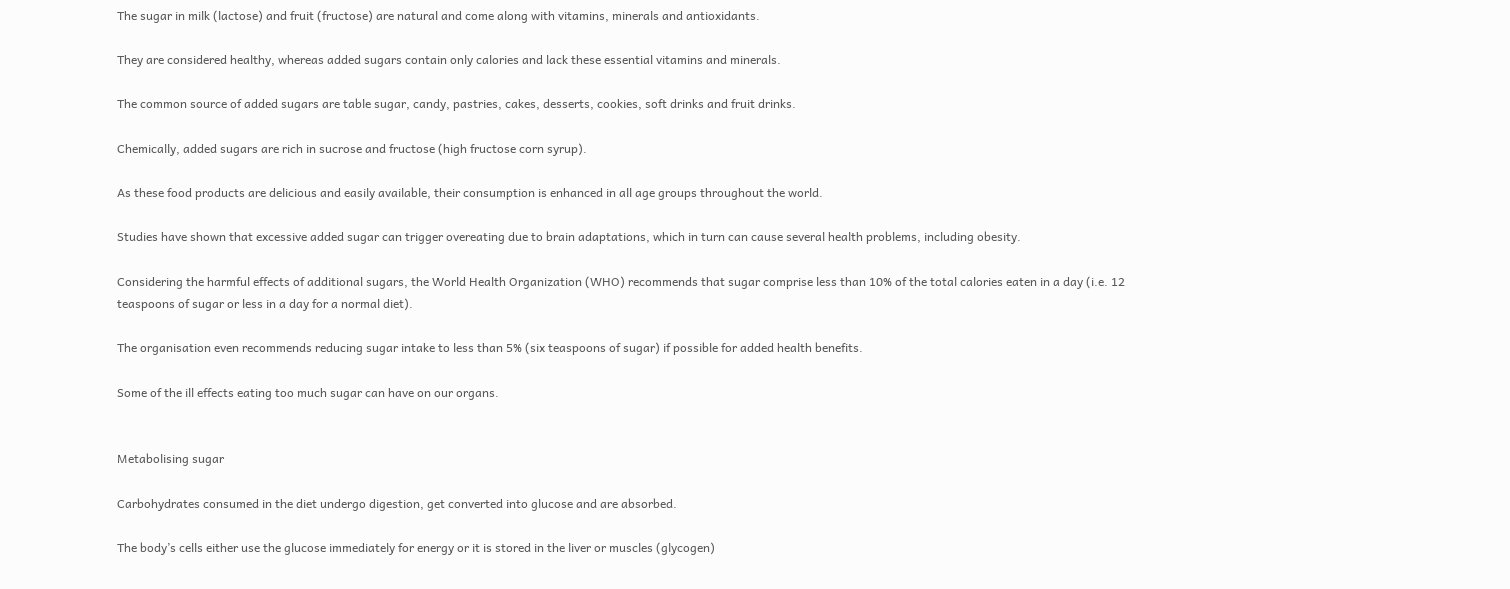The sugar in milk (lactose) and fruit (fructose) are natural and come along with vitamins, minerals and antioxidants.

They are considered healthy, whereas added sugars contain only calories and lack these essential vitamins and minerals.

The common source of added sugars are table sugar, candy, pastries, cakes, desserts, cookies, soft drinks and fruit drinks.

Chemically, added sugars are rich in sucrose and fructose (high fructose corn syrup).

As these food products are delicious and easily available, their consumption is enhanced in all age groups throughout the world.

Studies have shown that excessive added sugar can trigger overeating due to brain adaptations, which in turn can cause several health problems, including obesity.

Considering the harmful effects of additional sugars, the World Health Organization (WHO) recommends that sugar comprise less than 10% of the total calories eaten in a day (i.e. 12 teaspoons of sugar or less in a day for a normal diet).

The organisation even recommends reducing sugar intake to less than 5% (six teaspoons of sugar) if possible for added health benefits.

Some of the ill effects eating too much sugar can have on our organs.


Metabolising sugar

Carbohydrates consumed in the diet undergo digestion, get converted into glucose and are absorbed.

The body’s cells either use the glucose immediately for energy or it is stored in the liver or muscles (glycogen)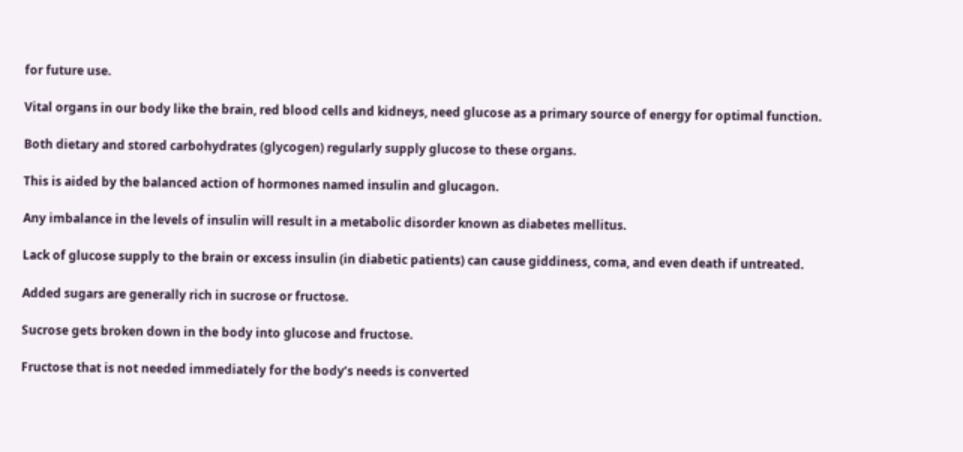for future use.

Vital organs in our body like the brain, red blood cells and kidneys, need glucose as a primary source of energy for optimal function.

Both dietary and stored carbohydrates (glycogen) regularly supply glucose to these organs.

This is aided by the balanced action of hormones named insulin and glucagon.

Any imbalance in the levels of insulin will result in a metabolic disorder known as diabetes mellitus.

Lack of glucose supply to the brain or excess insulin (in diabetic patients) can cause giddiness, coma, and even death if untreated.

Added sugars are generally rich in sucrose or fructose.

Sucrose gets broken down in the body into glucose and fructose.

Fructose that is not needed immediately for the body’s needs is converted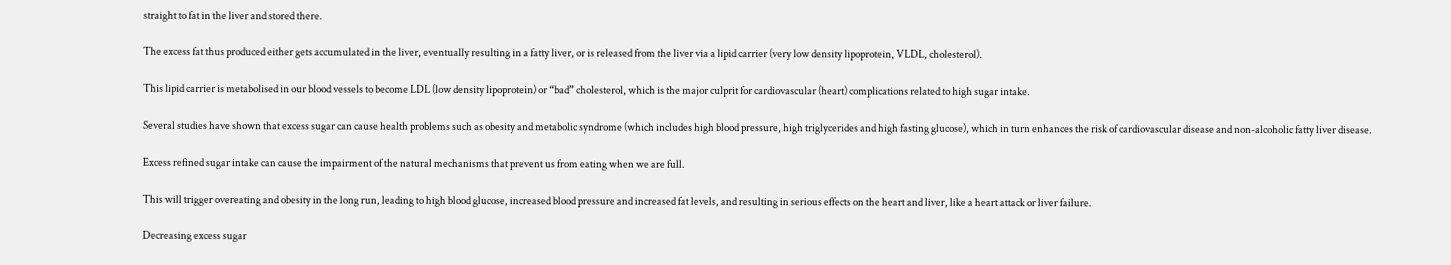straight to fat in the liver and stored there.

The excess fat thus produced either gets accumulated in the liver, eventually resulting in a fatty liver, or is released from the liver via a lipid carrier (very low density lipoprotein, VLDL, cholesterol).

This lipid carrier is metabolised in our blood vessels to become LDL (low density lipoprotein) or “bad” cholesterol, which is the major culprit for cardiovascular (heart) complications related to high sugar intake.

Several studies have shown that excess sugar can cause health problems such as obesity and metabolic syndrome (which includes high blood pressure, high triglycerides and high fasting glucose), which in turn enhances the risk of cardiovascular disease and non-alcoholic fatty liver disease.

Excess refined sugar intake can cause the impairment of the natural mechanisms that prevent us from eating when we are full.

This will trigger overeating and obesity in the long run, leading to high blood glucose, increased blood pressure and increased fat levels, and resulting in serious effects on the heart and liver, like a heart attack or liver failure.

Decreasing excess sugar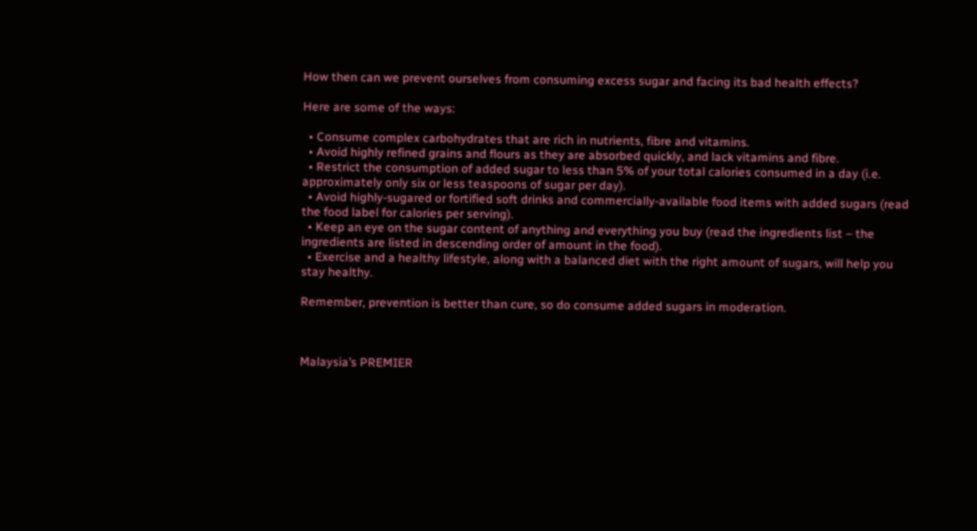How then can we prevent ourselves from consuming excess sugar and facing its bad health effects?

Here are some of the ways:

  • Consume complex carbohydrates that are rich in nutrients, fibre and vitamins.
  • Avoid highly refined grains and flours as they are absorbed quickly, and lack vitamins and fibre.
  • Restrict the consumption of added sugar to less than 5% of your total calories consumed in a day (i.e. approximately only six or less teaspoons of sugar per day).
  • Avoid highly-sugared or fortified soft drinks and commercially-available food items with added sugars (read the food label for calories per serving).
  • Keep an eye on the sugar content of anything and everything you buy (read the ingredients list – the ingredients are listed in descending order of amount in the food).
  • Exercise and a healthy lifestyle, along with a balanced diet with the right amount of sugars, will help you stay healthy.

Remember, prevention is better than cure, so do consume added sugars in moderation.



Malaysia’s PREMIER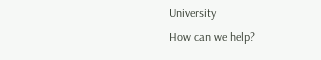University
How can we help?